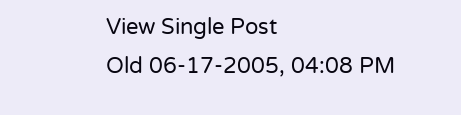View Single Post
Old 06-17-2005, 04:08 PM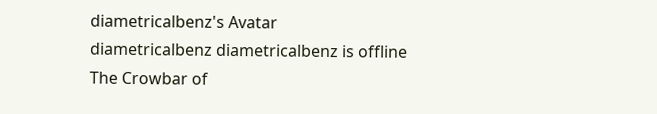diametricalbenz's Avatar
diametricalbenz diametricalbenz is offline
The Crowbar of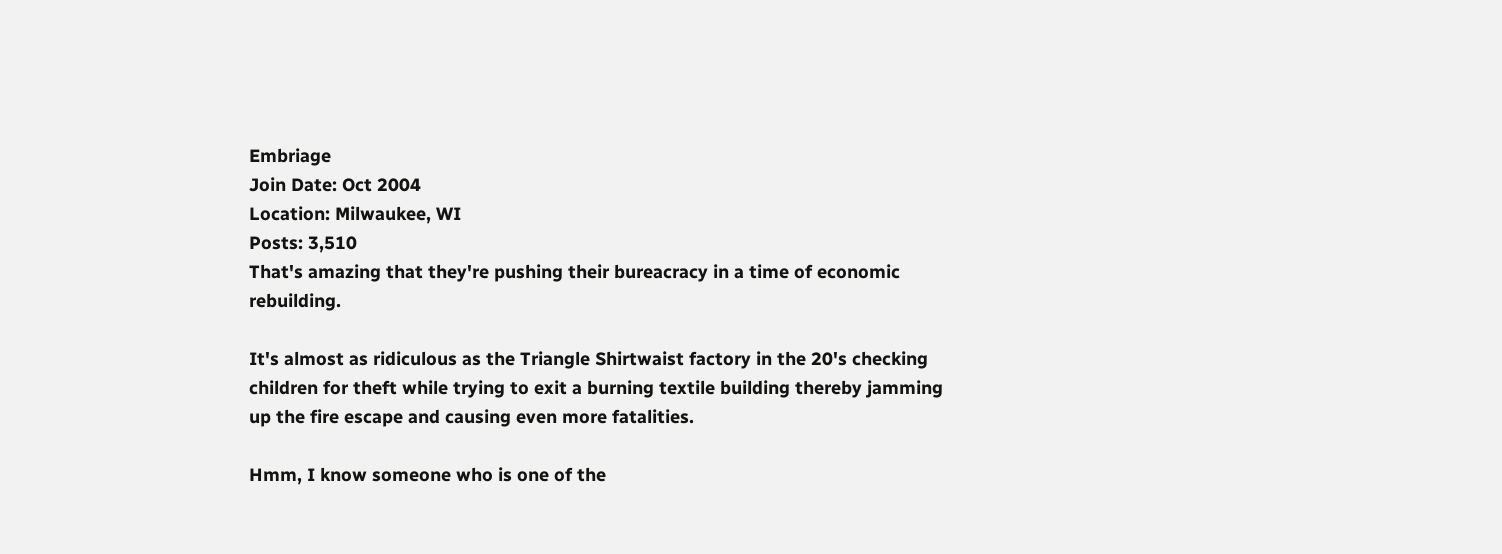Embriage
Join Date: Oct 2004
Location: Milwaukee, WI
Posts: 3,510
That's amazing that they're pushing their bureacracy in a time of economic rebuilding.

It's almost as ridiculous as the Triangle Shirtwaist factory in the 20's checking children for theft while trying to exit a burning textile building thereby jamming up the fire escape and causing even more fatalities.

Hmm, I know someone who is one of the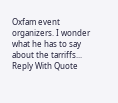Oxfam event organizers. I wonder what he has to say about the tarriffs...
Reply With Quote